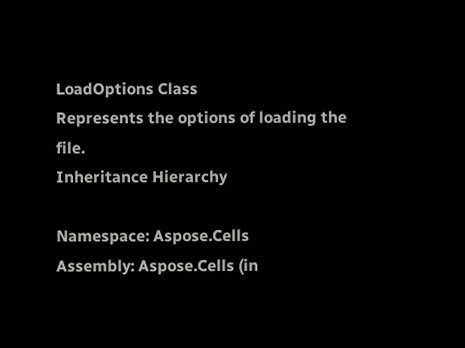LoadOptions Class
Represents the options of loading the file.
Inheritance Hierarchy

Namespace: Aspose.Cells
Assembly: Aspose.Cells (in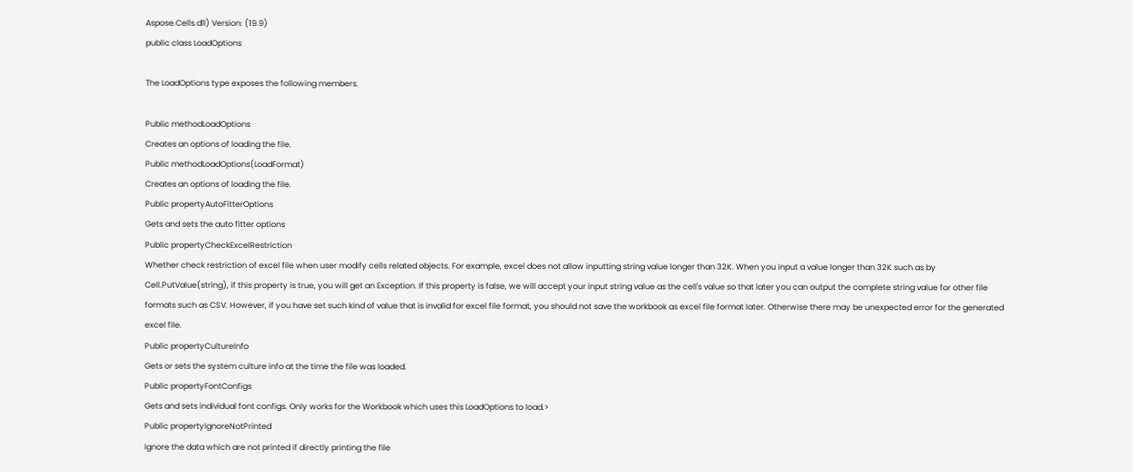Aspose.Cells.dll) Version: (19.9)
public class LoadOptions

The LoadOptions type exposes the following members.

Public methodLoadOptions
Creates an options of loading the file.
Public methodLoadOptions(LoadFormat)
Creates an options of loading the file.
Public propertyAutoFitterOptions
Gets and sets the auto fitter options
Public propertyCheckExcelRestriction
Whether check restriction of excel file when user modify cells related objects. For example, excel does not allow inputting string value longer than 32K. When you input a value longer than 32K such as by Cell.PutValue(string), if this property is true, you will get an Exception. If this property is false, we will accept your input string value as the cell's value so that later you can output the complete string value for other file formats such as CSV. However, if you have set such kind of value that is invalid for excel file format, you should not save the workbook as excel file format later. Otherwise there may be unexpected error for the generated excel file.
Public propertyCultureInfo
Gets or sets the system culture info at the time the file was loaded.
Public propertyFontConfigs
Gets and sets individual font configs. Only works for the Workbook which uses this LoadOptions to load.>
Public propertyIgnoreNotPrinted
Ignore the data which are not printed if directly printing the file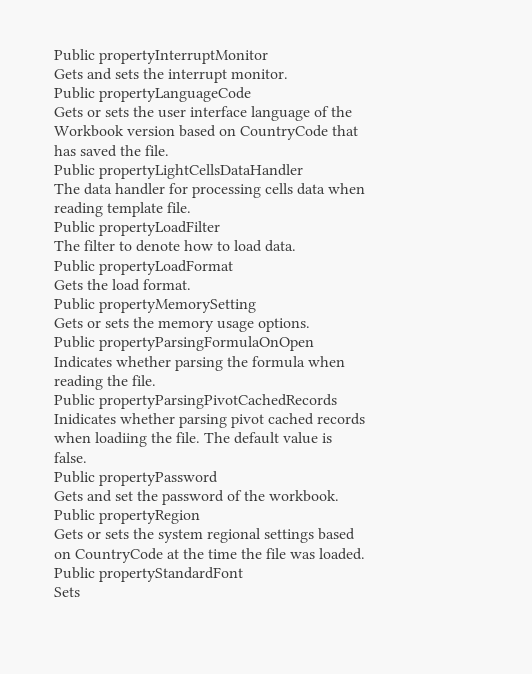Public propertyInterruptMonitor
Gets and sets the interrupt monitor.
Public propertyLanguageCode
Gets or sets the user interface language of the Workbook version based on CountryCode that has saved the file.
Public propertyLightCellsDataHandler
The data handler for processing cells data when reading template file.
Public propertyLoadFilter
The filter to denote how to load data.
Public propertyLoadFormat
Gets the load format.
Public propertyMemorySetting
Gets or sets the memory usage options.
Public propertyParsingFormulaOnOpen
Indicates whether parsing the formula when reading the file.
Public propertyParsingPivotCachedRecords
Inidicates whether parsing pivot cached records when loadiing the file. The default value is false.
Public propertyPassword
Gets and set the password of the workbook.
Public propertyRegion
Gets or sets the system regional settings based on CountryCode at the time the file was loaded.
Public propertyStandardFont
Sets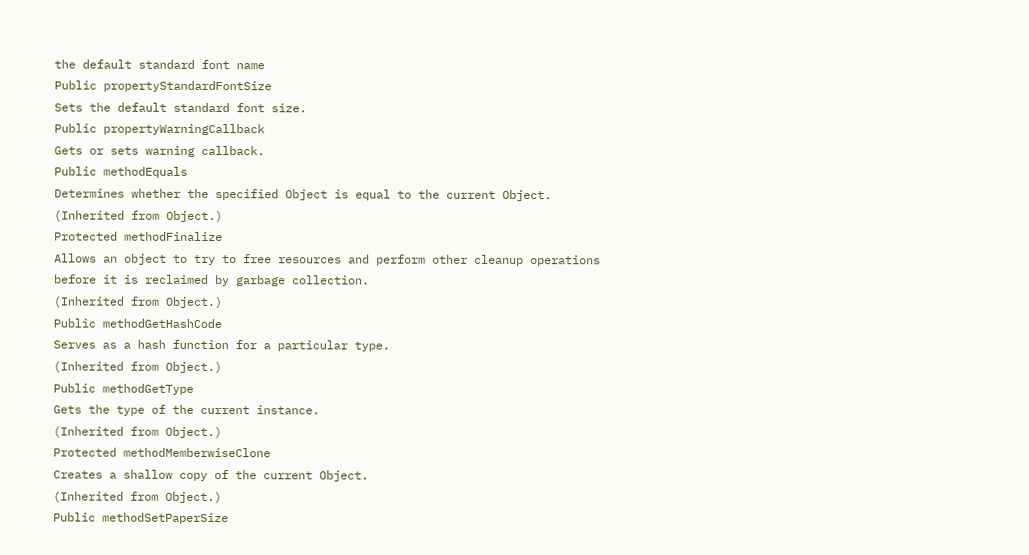the default standard font name
Public propertyStandardFontSize
Sets the default standard font size.
Public propertyWarningCallback
Gets or sets warning callback.
Public methodEquals
Determines whether the specified Object is equal to the current Object.
(Inherited from Object.)
Protected methodFinalize
Allows an object to try to free resources and perform other cleanup operations before it is reclaimed by garbage collection.
(Inherited from Object.)
Public methodGetHashCode
Serves as a hash function for a particular type.
(Inherited from Object.)
Public methodGetType
Gets the type of the current instance.
(Inherited from Object.)
Protected methodMemberwiseClone
Creates a shallow copy of the current Object.
(Inherited from Object.)
Public methodSetPaperSize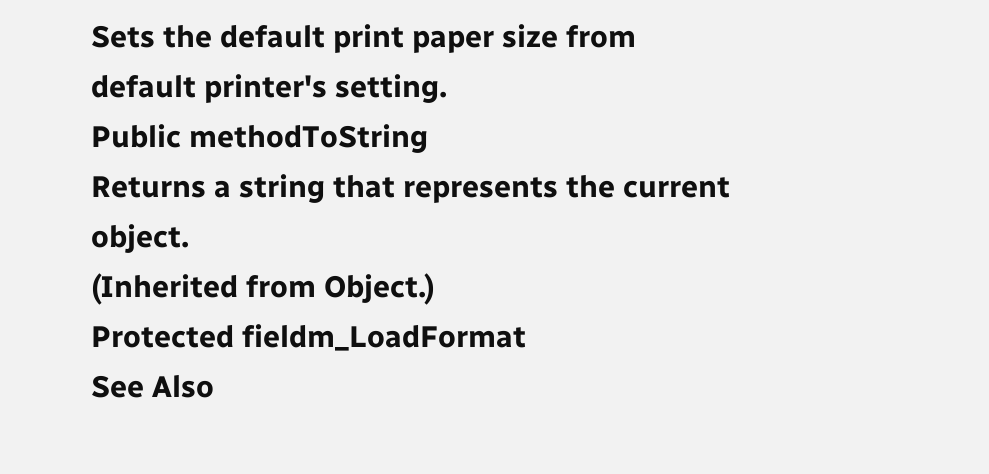Sets the default print paper size from default printer's setting.
Public methodToString
Returns a string that represents the current object.
(Inherited from Object.)
Protected fieldm_LoadFormat
See Also